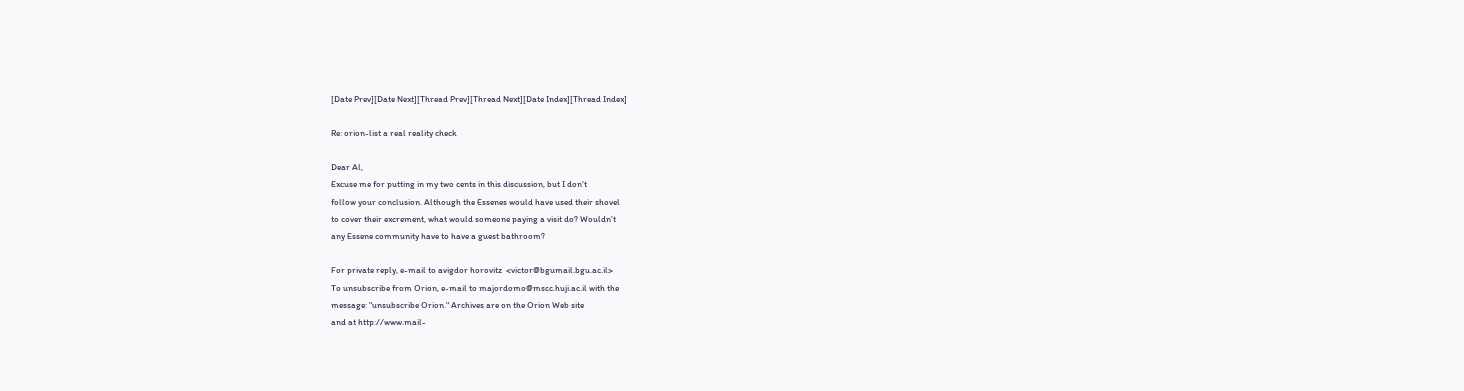[Date Prev][Date Next][Thread Prev][Thread Next][Date Index][Thread Index]

Re: orion-list a real reality check

Dear Al,
Excuse me for putting in my two cents in this discussion, but I don't
follow your conclusion. Although the Essenes would have used their shovel
to cover their excrement, what would someone paying a visit do? Wouldn't
any Essene community have to have a guest bathroom?

For private reply, e-mail to avigdor horovitz  <victor@bgumail.bgu.ac.il>
To unsubscribe from Orion, e-mail to majordomo@mscc.huji.ac.il with the
message: "unsubscribe Orion." Archives are on the Orion Web site
and at http://www.mail-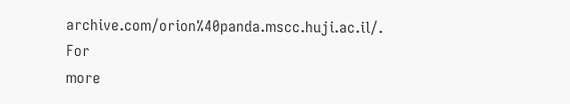archive.com/orion%40panda.mscc.huji.ac.il/. For
more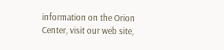information on the Orion Center, visit our web site,